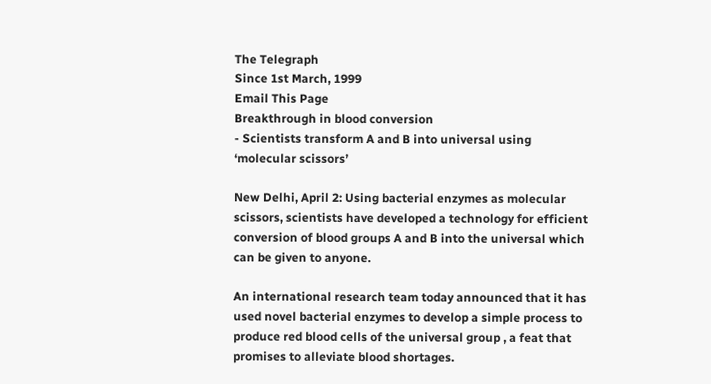The Telegraph
Since 1st March, 1999
Email This Page
Breakthrough in blood conversion
- Scientists transform A and B into universal using ‘molecular scissors’

New Delhi, April 2: Using bacterial enzymes as molecular scissors, scientists have developed a technology for efficient conversion of blood groups A and B into the universal which can be given to anyone.

An international research team today announced that it has used novel bacterial enzymes to develop a simple process to produce red blood cells of the universal group , a feat that promises to alleviate blood shortages.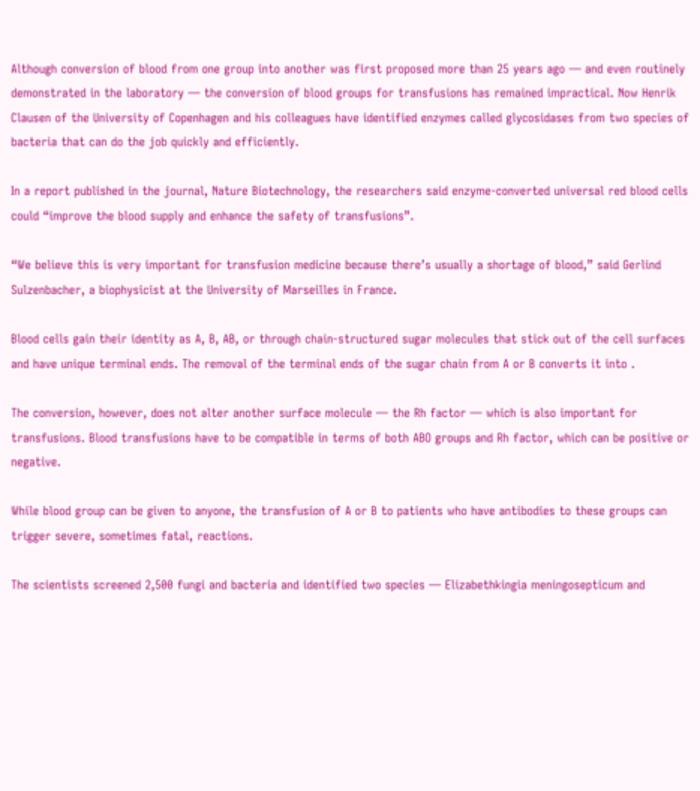Although conversion of blood from one group into another was first proposed more than 25 years ago — and even routinely demonstrated in the laboratory — the conversion of blood groups for transfusions has remained impractical. Now Henrik Clausen of the University of Copenhagen and his colleagues have identified enzymes called glycosidases from two species of bacteria that can do the job quickly and efficiently.

In a report published in the journal, Nature Biotechnology, the researchers said enzyme-converted universal red blood cells could “improve the blood supply and enhance the safety of transfusions”.

“We believe this is very important for transfusion medicine because there’s usually a shortage of blood,” said Gerlind Sulzenbacher, a biophysicist at the University of Marseilles in France.

Blood cells gain their identity as A, B, AB, or through chain-structured sugar molecules that stick out of the cell surfaces and have unique terminal ends. The removal of the terminal ends of the sugar chain from A or B converts it into .

The conversion, however, does not alter another surface molecule — the Rh factor — which is also important for transfusions. Blood transfusions have to be compatible in terms of both ABO groups and Rh factor, which can be positive or negative.

While blood group can be given to anyone, the transfusion of A or B to patients who have antibodies to these groups can trigger severe, sometimes fatal, reactions.

The scientists screened 2,500 fungi and bacteria and identified two species — Elizabethkingia meningosepticum and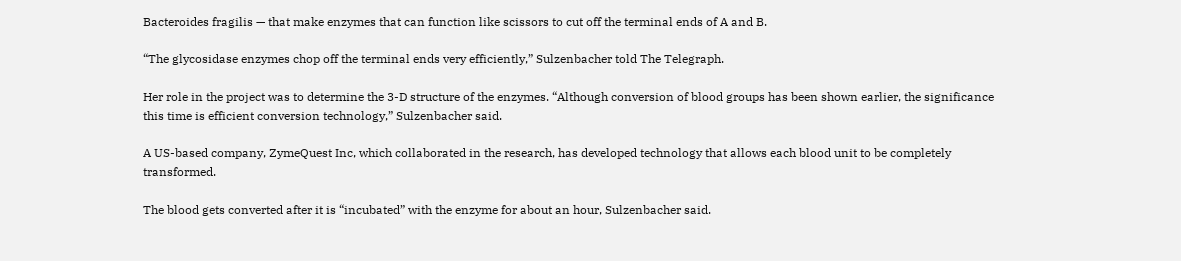Bacteroides fragilis — that make enzymes that can function like scissors to cut off the terminal ends of A and B.

“The glycosidase enzymes chop off the terminal ends very efficiently,” Sulzenbacher told The Telegraph.

Her role in the project was to determine the 3-D structure of the enzymes. “Although conversion of blood groups has been shown earlier, the significance this time is efficient conversion technology,” Sulzenbacher said.

A US-based company, ZymeQuest Inc, which collaborated in the research, has developed technology that allows each blood unit to be completely transformed.

The blood gets converted after it is “incubated” with the enzyme for about an hour, Sulzenbacher said.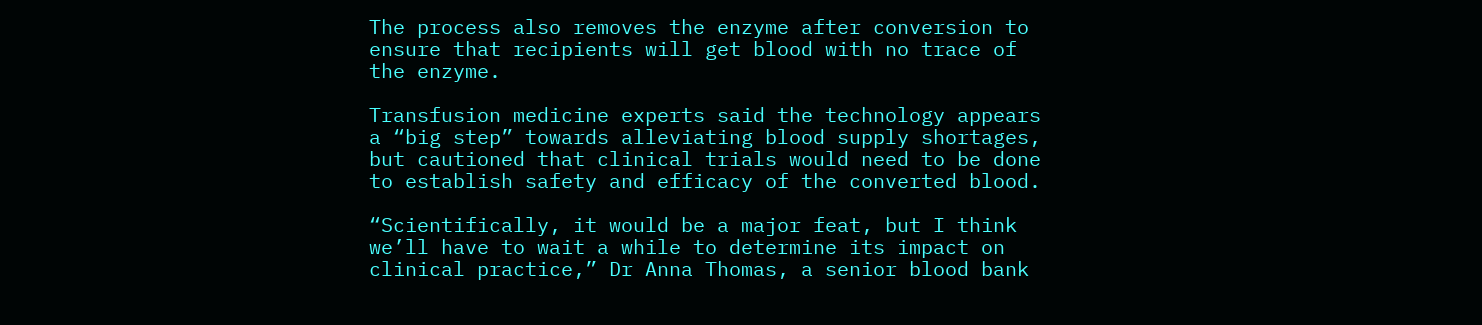The process also removes the enzyme after conversion to ensure that recipients will get blood with no trace of the enzyme.

Transfusion medicine experts said the technology appears a “big step” towards alleviating blood supply shortages, but cautioned that clinical trials would need to be done to establish safety and efficacy of the converted blood.

“Scientifically, it would be a major feat, but I think we’ll have to wait a while to determine its impact on clinical practice,” Dr Anna Thomas, a senior blood bank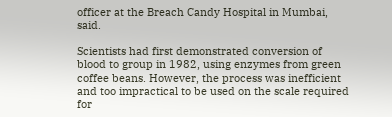officer at the Breach Candy Hospital in Mumbai, said.

Scientists had first demonstrated conversion of blood to group in 1982, using enzymes from green coffee beans. However, the process was inefficient and too impractical to be used on the scale required for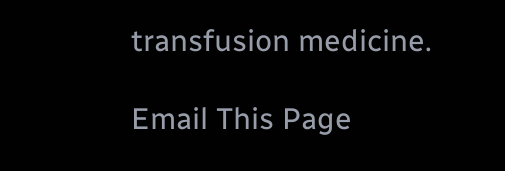transfusion medicine.

Email This Page